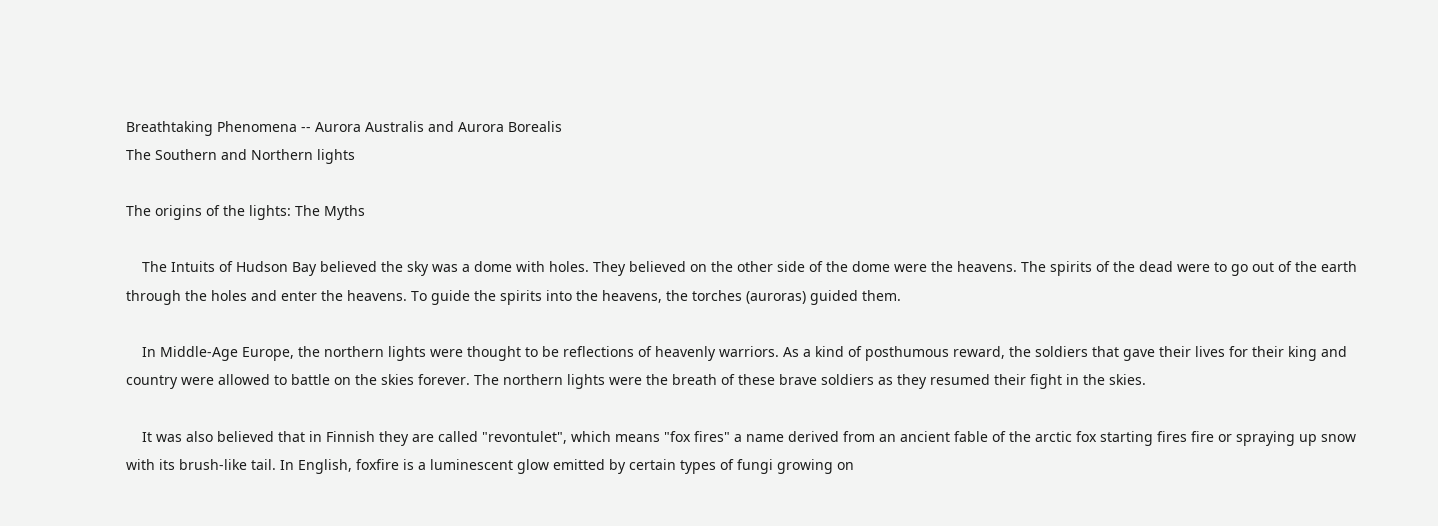Breathtaking Phenomena -- Aurora Australis and Aurora Borealis
The Southern and Northern lights

The origins of the lights: The Myths

    The Intuits of Hudson Bay believed the sky was a dome with holes. They believed on the other side of the dome were the heavens. The spirits of the dead were to go out of the earth through the holes and enter the heavens. To guide the spirits into the heavens, the torches (auroras) guided them.

    In Middle-Age Europe, the northern lights were thought to be reflections of heavenly warriors. As a kind of posthumous reward, the soldiers that gave their lives for their king and country were allowed to battle on the skies forever. The northern lights were the breath of these brave soldiers as they resumed their fight in the skies.

    It was also believed that in Finnish they are called "revontulet", which means "fox fires" a name derived from an ancient fable of the arctic fox starting fires fire or spraying up snow with its brush-like tail. In English, foxfire is a luminescent glow emitted by certain types of fungi growing on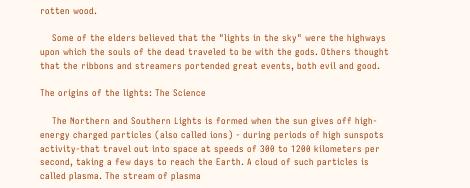rotten wood.

    Some of the elders believed that the "lights in the sky" were the highways upon which the souls of the dead traveled to be with the gods. Others thought that the ribbons and streamers portended great events, both evil and good.

The origins of the lights: The Science

    The Northern and Southern Lights is formed when the sun gives off high-energy charged particles (also called ions) - during periods of high sunspots activity-that travel out into space at speeds of 300 to 1200 kilometers per second, taking a few days to reach the Earth. A cloud of such particles is called plasma. The stream of plasma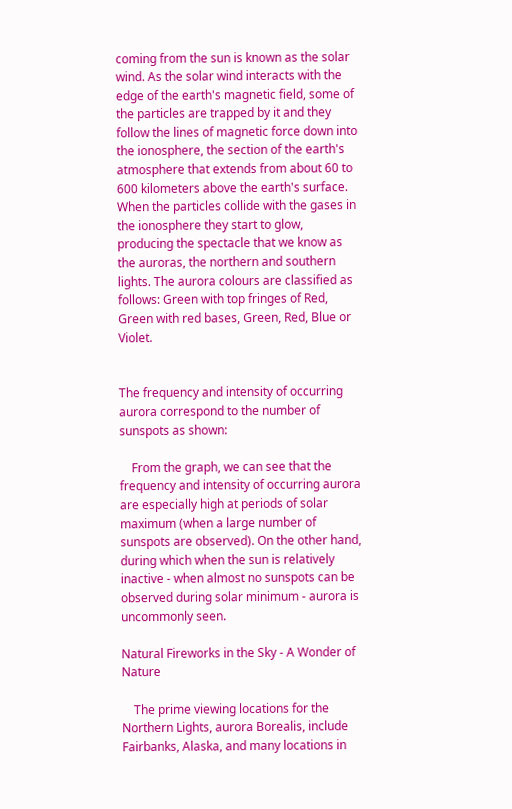coming from the sun is known as the solar wind. As the solar wind interacts with the edge of the earth's magnetic field, some of the particles are trapped by it and they follow the lines of magnetic force down into the ionosphere, the section of the earth's atmosphere that extends from about 60 to 600 kilometers above the earth's surface. When the particles collide with the gases in the ionosphere they start to glow, producing the spectacle that we know as the auroras, the northern and southern lights. The aurora colours are classified as follows: Green with top fringes of Red, Green with red bases, Green, Red, Blue or Violet.


The frequency and intensity of occurring aurora correspond to the number of sunspots as shown:

    From the graph, we can see that the frequency and intensity of occurring aurora are especially high at periods of solar maximum (when a large number of sunspots are observed). On the other hand, during which when the sun is relatively inactive - when almost no sunspots can be observed during solar minimum - aurora is uncommonly seen.

Natural Fireworks in the Sky - A Wonder of Nature

    The prime viewing locations for the Northern Lights, aurora Borealis, include Fairbanks, Alaska, and many locations in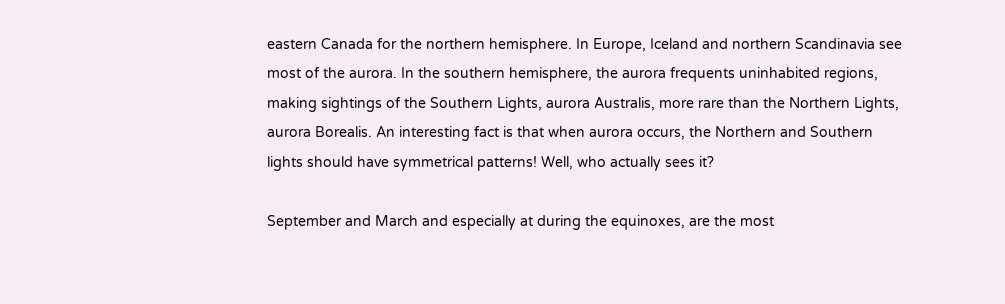eastern Canada for the northern hemisphere. In Europe, Iceland and northern Scandinavia see most of the aurora. In the southern hemisphere, the aurora frequents uninhabited regions, making sightings of the Southern Lights, aurora Australis, more rare than the Northern Lights, aurora Borealis. An interesting fact is that when aurora occurs, the Northern and Southern lights should have symmetrical patterns! Well, who actually sees it?

September and March and especially at during the equinoxes, are the most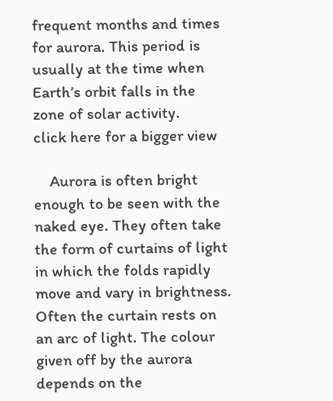frequent months and times for aurora. This period is usually at the time when Earth’s orbit falls in the zone of solar activity.
click here for a bigger view

    Aurora is often bright enough to be seen with the naked eye. They often take the form of curtains of light in which the folds rapidly move and vary in brightness. Often the curtain rests on an arc of light. The colour given off by the aurora depends on the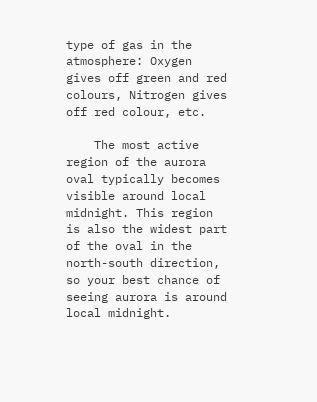type of gas in the atmosphere: Oxygen gives off green and red colours, Nitrogen gives off red colour, etc.

    The most active region of the aurora oval typically becomes visible around local midnight. This region is also the widest part of the oval in the north-south direction, so your best chance of seeing aurora is around local midnight.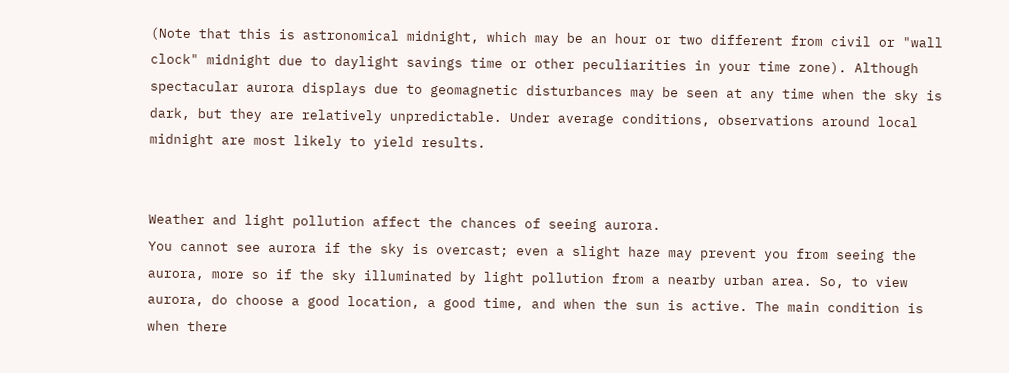(Note that this is astronomical midnight, which may be an hour or two different from civil or "wall clock" midnight due to daylight savings time or other peculiarities in your time zone). Although spectacular aurora displays due to geomagnetic disturbances may be seen at any time when the sky is dark, but they are relatively unpredictable. Under average conditions, observations around local midnight are most likely to yield results.


Weather and light pollution affect the chances of seeing aurora.
You cannot see aurora if the sky is overcast; even a slight haze may prevent you from seeing the aurora, more so if the sky illuminated by light pollution from a nearby urban area. So, to view aurora, do choose a good location, a good time, and when the sun is active. The main condition is when there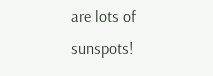are lots of sunspots!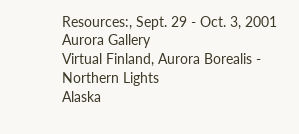Resources:, Sept. 29 - Oct. 3, 2001 Aurora Gallery
Virtual Finland, Aurora Borealis - Northern Lights
Alaska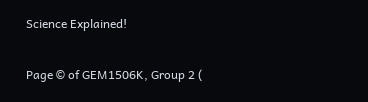Science Explained!

Page © of GEM1506K, Group 2 (